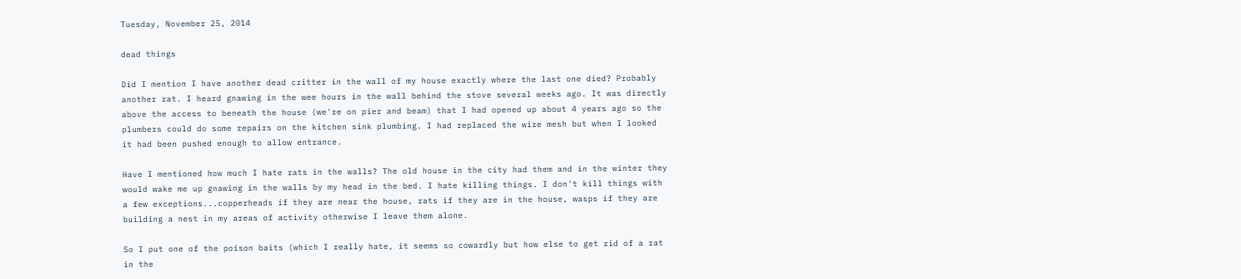Tuesday, November 25, 2014

dead things

Did I mention I have another dead critter in the wall of my house exactly where the last one died? Probably another rat. I heard gnawing in the wee hours in the wall behind the stove several weeks ago. It was directly above the access to beneath the house (we're on pier and beam) that I had opened up about 4 years ago so the plumbers could do some repairs on the kitchen sink plumbing. I had replaced the wire mesh but when I looked it had been pushed enough to allow entrance.

Have I mentioned how much I hate rats in the walls? The old house in the city had them and in the winter they would wake me up gnawing in the walls by my head in the bed. I hate killing things. I don't kill things with a few exceptions...copperheads if they are near the house, rats if they are in the house, wasps if they are building a nest in my areas of activity otherwise I leave them alone.

So I put one of the poison baits (which I really hate, it seems so cowardly but how else to get rid of a rat in the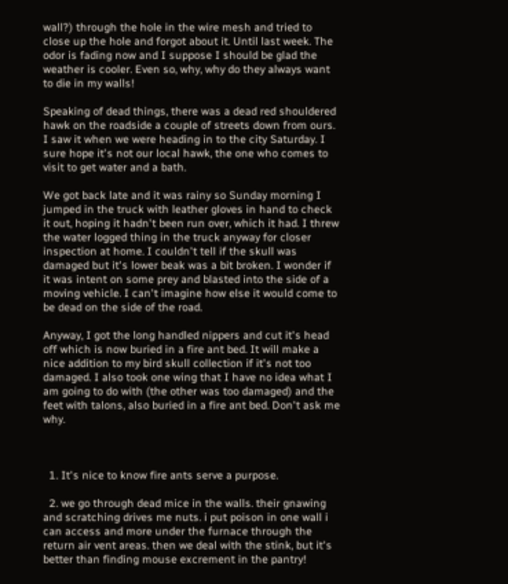wall?) through the hole in the wire mesh and tried to close up the hole and forgot about it. Until last week. The odor is fading now and I suppose I should be glad the weather is cooler. Even so, why, why do they always want to die in my walls!

Speaking of dead things, there was a dead red shouldered hawk on the roadside a couple of streets down from ours. I saw it when we were heading in to the city Saturday. I sure hope it's not our local hawk, the one who comes to visit to get water and a bath.

We got back late and it was rainy so Sunday morning I jumped in the truck with leather gloves in hand to check it out, hoping it hadn't been run over, which it had. I threw the water logged thing in the truck anyway for closer inspection at home. I couldn't tell if the skull was damaged but it's lower beak was a bit broken. I wonder if it was intent on some prey and blasted into the side of a moving vehicle. I can't imagine how else it would come to be dead on the side of the road.

Anyway, I got the long handled nippers and cut it's head off which is now buried in a fire ant bed. It will make a nice addition to my bird skull collection if it's not too damaged. I also took one wing that I have no idea what I am going to do with (the other was too damaged) and the feet with talons, also buried in a fire ant bed. Don't ask me why.



  1. It's nice to know fire ants serve a purpose.

  2. we go through dead mice in the walls. their gnawing and scratching drives me nuts. i put poison in one wall i can access and more under the furnace through the return air vent areas. then we deal with the stink, but it's better than finding mouse excrement in the pantry!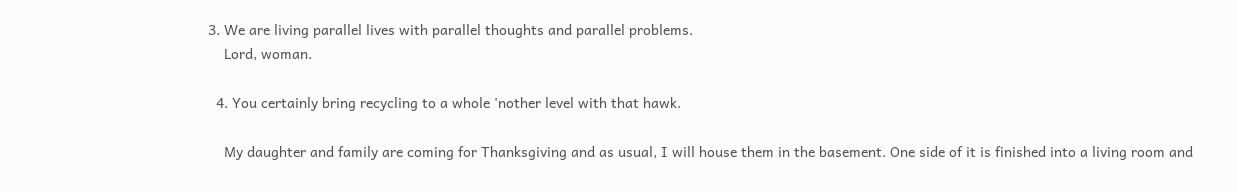3. We are living parallel lives with parallel thoughts and parallel problems.
    Lord, woman.

  4. You certainly bring recycling to a whole 'nother level with that hawk.

    My daughter and family are coming for Thanksgiving and as usual, I will house them in the basement. One side of it is finished into a living room and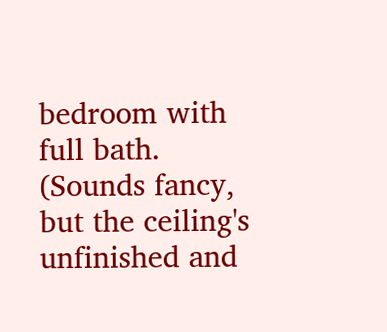bedroom with full bath. (Sounds fancy, but the ceiling's unfinished and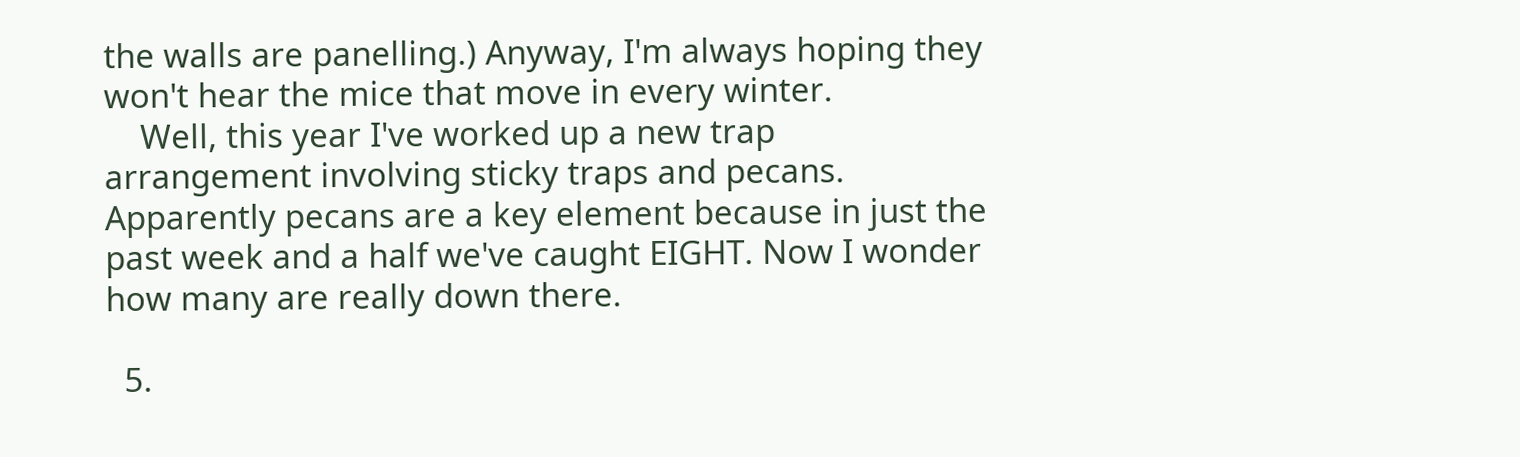the walls are panelling.) Anyway, I'm always hoping they won't hear the mice that move in every winter.
    Well, this year I've worked up a new trap arrangement involving sticky traps and pecans. Apparently pecans are a key element because in just the past week and a half we've caught EIGHT. Now I wonder how many are really down there.

  5.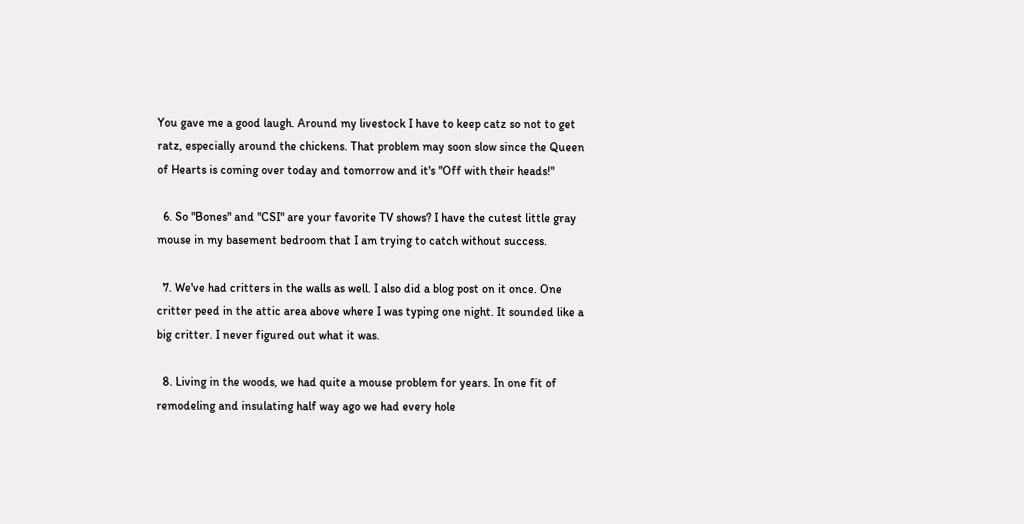You gave me a good laugh. Around my livestock I have to keep catz so not to get ratz, especially around the chickens. That problem may soon slow since the Queen of Hearts is coming over today and tomorrow and it's "Off with their heads!"

  6. So "Bones" and "CSI" are your favorite TV shows? I have the cutest little gray mouse in my basement bedroom that I am trying to catch without success.

  7. We've had critters in the walls as well. I also did a blog post on it once. One critter peed in the attic area above where I was typing one night. It sounded like a big critter. I never figured out what it was.

  8. Living in the woods, we had quite a mouse problem for years. In one fit of remodeling and insulating half way ago we had every hole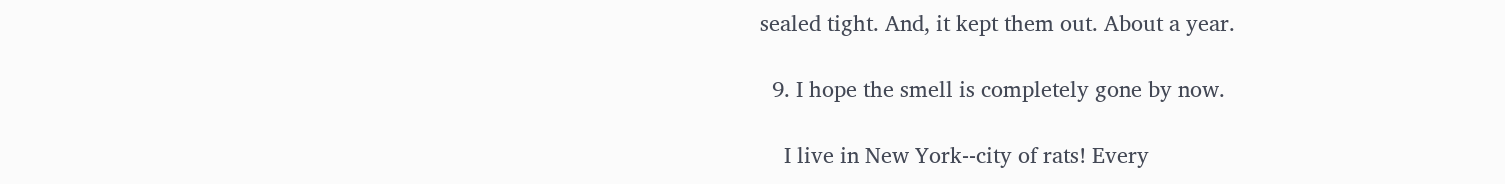sealed tight. And, it kept them out. About a year.

  9. I hope the smell is completely gone by now.

    I live in New York--city of rats! Every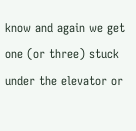know and again we get one (or three) stuck under the elevator or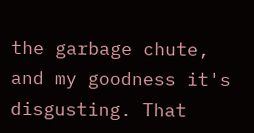the garbage chute, and my goodness it's disgusting. That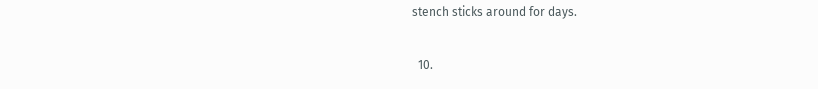stench sticks around for days.

  10.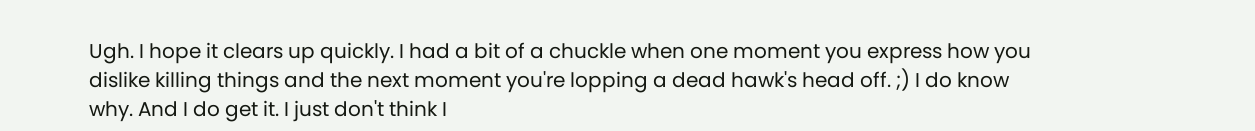Ugh. I hope it clears up quickly. I had a bit of a chuckle when one moment you express how you dislike killing things and the next moment you're lopping a dead hawk's head off. ;) I do know why. And I do get it. I just don't think I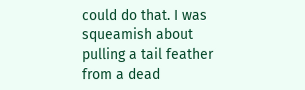could do that. I was squeamish about pulling a tail feather from a dead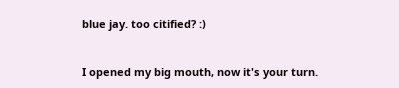blue jay. too citified? :)


I opened my big mouth, now it's your turn.